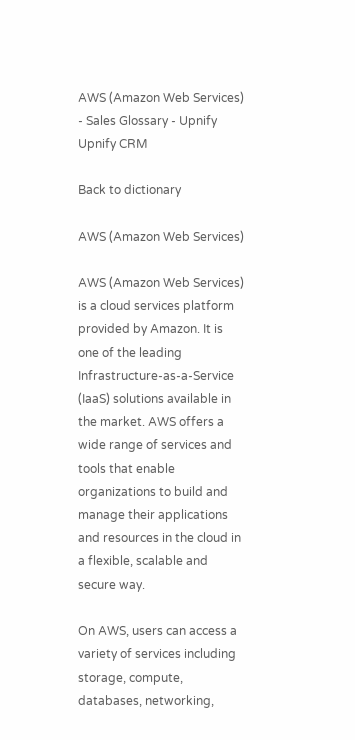AWS (Amazon Web Services) - Sales Glossary - Upnify
Upnify CRM

Back to dictionary

AWS (Amazon Web Services)

AWS (Amazon Web Services) is a cloud services platform provided by Amazon. It is one of the leading Infrastructure-as-a-Service (IaaS) solutions available in the market. AWS offers a wide range of services and tools that enable organizations to build and manage their applications and resources in the cloud in a flexible, scalable and secure way.

On AWS, users can access a variety of services including storage, compute, databases, networking,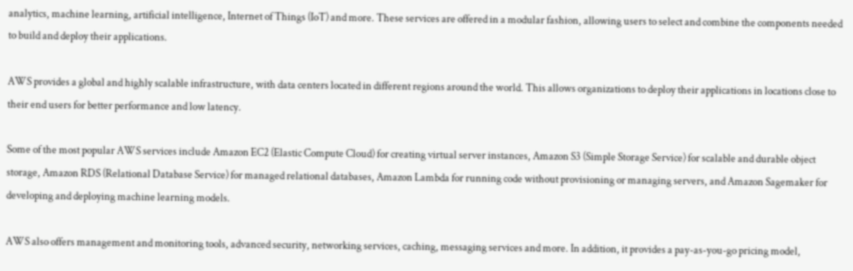analytics, machine learning, artificial intelligence, Internet of Things (IoT) and more. These services are offered in a modular fashion, allowing users to select and combine the components needed to build and deploy their applications.

AWS provides a global and highly scalable infrastructure, with data centers located in different regions around the world. This allows organizations to deploy their applications in locations close to their end users for better performance and low latency.

Some of the most popular AWS services include Amazon EC2 (Elastic Compute Cloud) for creating virtual server instances, Amazon S3 (Simple Storage Service) for scalable and durable object storage, Amazon RDS (Relational Database Service) for managed relational databases, Amazon Lambda for running code without provisioning or managing servers, and Amazon Sagemaker for developing and deploying machine learning models.

AWS also offers management and monitoring tools, advanced security, networking services, caching, messaging services and more. In addition, it provides a pay-as-you-go pricing model,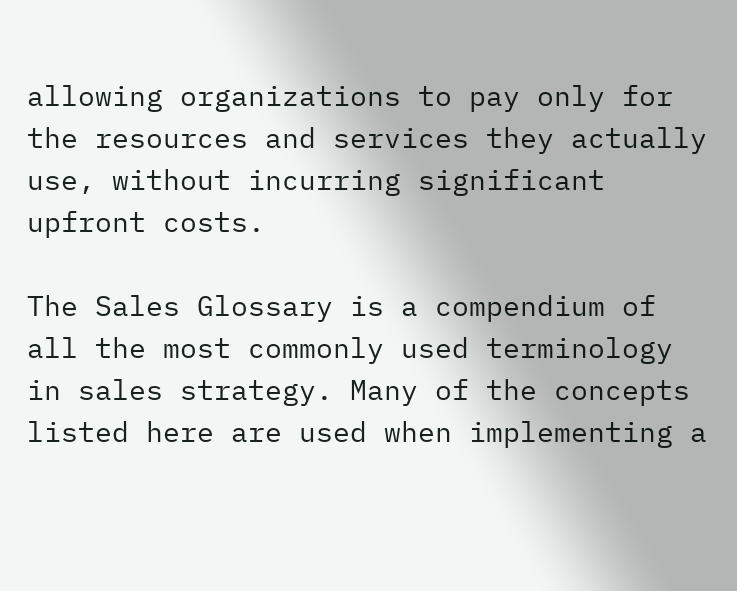allowing organizations to pay only for the resources and services they actually use, without incurring significant upfront costs.

The Sales Glossary is a compendium of all the most commonly used terminology in sales strategy. Many of the concepts listed here are used when implementing a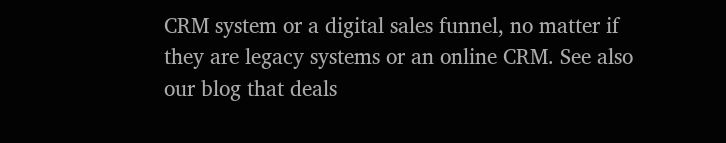CRM system or a digital sales funnel, no matter if they are legacy systems or an online CRM. See also our blog that deals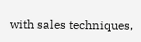with sales techniques,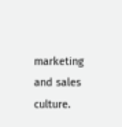marketing and sales culture.